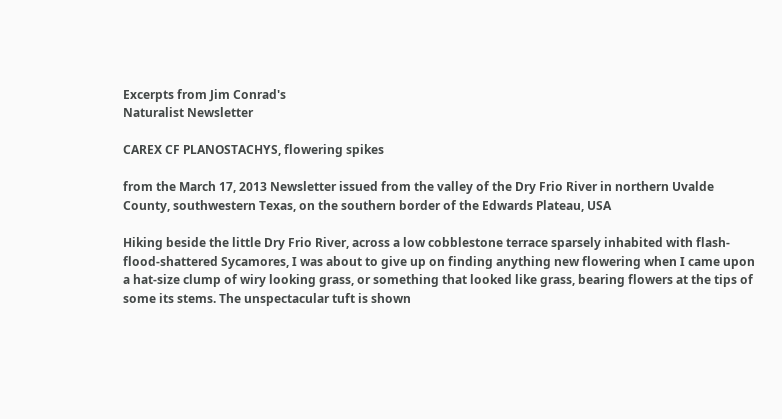Excerpts from Jim Conrad's
Naturalist Newsletter

CAREX CF PLANOSTACHYS, flowering spikes

from the March 17, 2013 Newsletter issued from the valley of the Dry Frio River in northern Uvalde County, southwestern Texas, on the southern border of the Edwards Plateau, USA

Hiking beside the little Dry Frio River, across a low cobblestone terrace sparsely inhabited with flash-flood-shattered Sycamores, I was about to give up on finding anything new flowering when I came upon a hat-size clump of wiry looking grass, or something that looked like grass, bearing flowers at the tips of some its stems. The unspectacular tuft is shown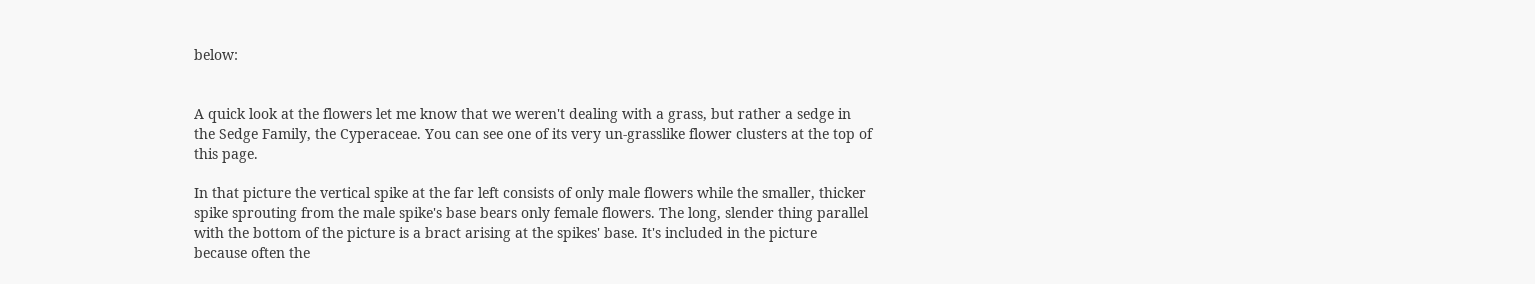below:


A quick look at the flowers let me know that we weren't dealing with a grass, but rather a sedge in the Sedge Family, the Cyperaceae. You can see one of its very un-grasslike flower clusters at the top of this page.

In that picture the vertical spike at the far left consists of only male flowers while the smaller, thicker spike sprouting from the male spike's base bears only female flowers. The long, slender thing parallel with the bottom of the picture is a bract arising at the spikes' base. It's included in the picture because often the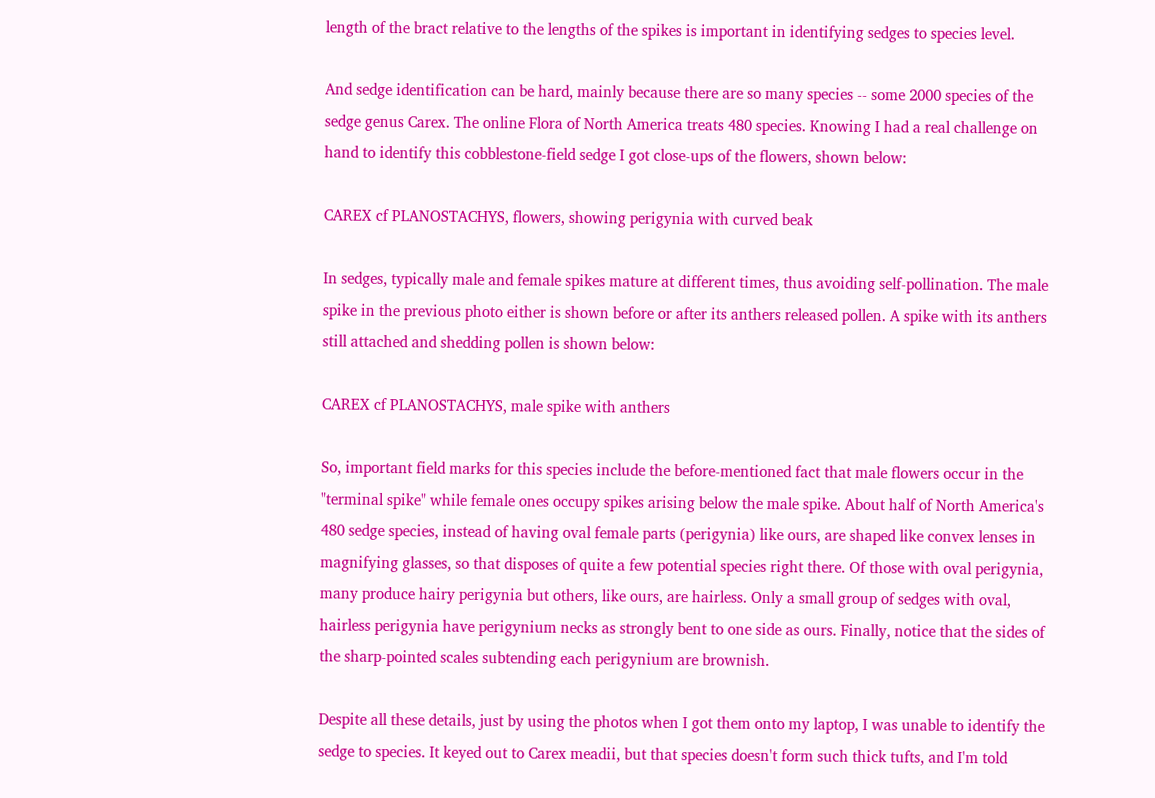length of the bract relative to the lengths of the spikes is important in identifying sedges to species level.

And sedge identification can be hard, mainly because there are so many species -- some 2000 species of the sedge genus Carex. The online Flora of North America treats 480 species. Knowing I had a real challenge on hand to identify this cobblestone-field sedge I got close-ups of the flowers, shown below:

CAREX cf PLANOSTACHYS, flowers, showing perigynia with curved beak

In sedges, typically male and female spikes mature at different times, thus avoiding self-pollination. The male spike in the previous photo either is shown before or after its anthers released pollen. A spike with its anthers still attached and shedding pollen is shown below:

CAREX cf PLANOSTACHYS, male spike with anthers

So, important field marks for this species include the before-mentioned fact that male flowers occur in the "terminal spike" while female ones occupy spikes arising below the male spike. About half of North America's 480 sedge species, instead of having oval female parts (perigynia) like ours, are shaped like convex lenses in magnifying glasses, so that disposes of quite a few potential species right there. Of those with oval perigynia, many produce hairy perigynia but others, like ours, are hairless. Only a small group of sedges with oval, hairless perigynia have perigynium necks as strongly bent to one side as ours. Finally, notice that the sides of the sharp-pointed scales subtending each perigynium are brownish.

Despite all these details, just by using the photos when I got them onto my laptop, I was unable to identify the sedge to species. It keyed out to Carex meadii, but that species doesn't form such thick tufts, and I'm told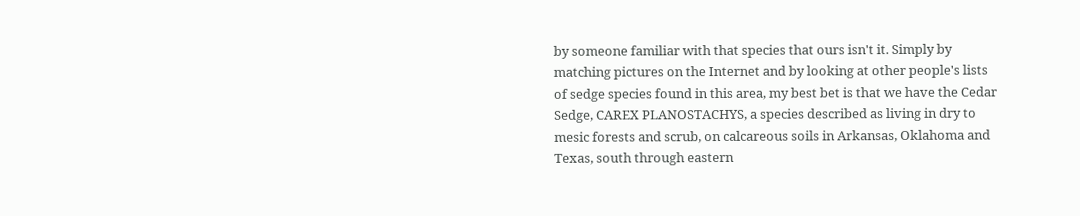by someone familiar with that species that ours isn't it. Simply by matching pictures on the Internet and by looking at other people's lists of sedge species found in this area, my best bet is that we have the Cedar Sedge, CAREX PLANOSTACHYS, a species described as living in dry to mesic forests and scrub, on calcareous soils in Arkansas, Oklahoma and Texas, south through eastern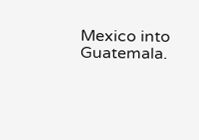Mexico into Guatemala.